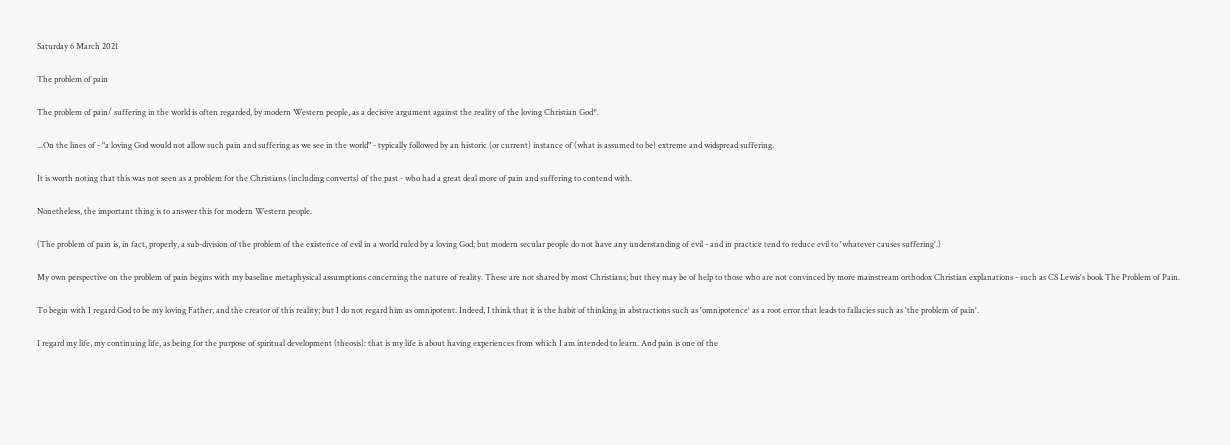Saturday 6 March 2021

The problem of pain

The problem of pain/ suffering in the world is often regarded, by modern Western people, as a decisive argument against the reality of the loving Christian God*.

...On the lines of - "a loving God would not allow such pain and suffering as we see in the world" - typically followed by an historic (or current) instance of (what is assumed to be) extreme and widspread suffering.

It is worth noting that this was not seen as a problem for the Christians (including converts) of the past - who had a great deal more of pain and suffering to contend with.

Nonetheless, the important thing is to answer this for modern Western people.

(The problem of pain is, in fact, properly, a sub-division of the problem of the existence of evil in a world ruled by a loving God; but modern secular people do not have any understanding of evil - and in practice tend to reduce evil to 'whatever causes suffering'.)

My own perspective on the problem of pain begins with my baseline metaphysical assumptions concerning the nature of reality. These are not shared by most Christians; but they may be of help to those who are not convinced by more mainstream orthodox Christian explanations - such as CS Lewis's book The Problem of Pain.

To begin with I regard God to be my loving Father, and the creator of this reality; but I do not regard him as omnipotent. Indeed, I think that it is the habit of thinking in abstractions such as 'omnipotence' as a root error that leads to fallacies such as 'the problem of pain'.

I regard my life, my continuing life, as being for the purpose of spiritual development (theosis): that is my life is about having experiences from which I am intended to learn. And pain is one of the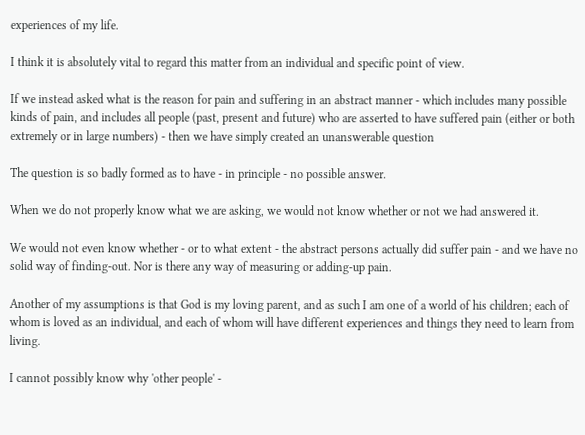experiences of my life.

I think it is absolutely vital to regard this matter from an individual and specific point of view.

If we instead asked what is the reason for pain and suffering in an abstract manner - which includes many possible kinds of pain, and includes all people (past, present and future) who are asserted to have suffered pain (either or both extremely or in large numbers) - then we have simply created an unanswerable question

The question is so badly formed as to have - in principle - no possible answer.

When we do not properly know what we are asking, we would not know whether or not we had answered it.

We would not even know whether - or to what extent - the abstract persons actually did suffer pain - and we have no solid way of finding-out. Nor is there any way of measuring or adding-up pain.

Another of my assumptions is that God is my loving parent, and as such I am one of a world of his children; each of whom is loved as an individual, and each of whom will have different experiences and things they need to learn from living.

I cannot possibly know why 'other people' -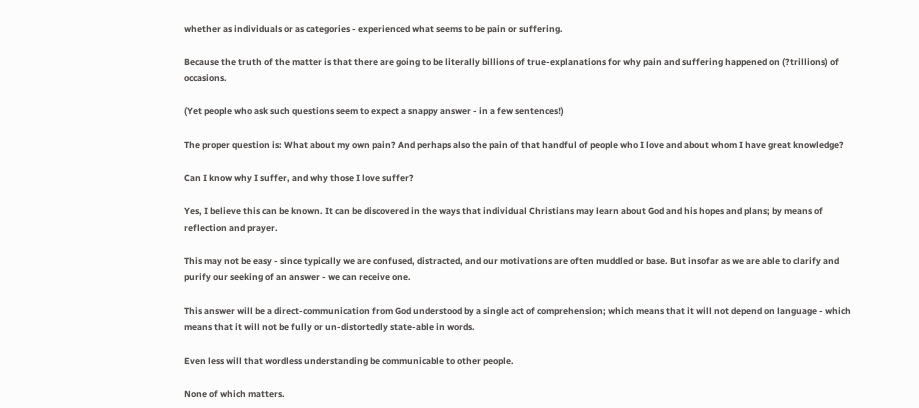whether as individuals or as categories - experienced what seems to be pain or suffering.

Because the truth of the matter is that there are going to be literally billions of true-explanations for why pain and suffering happened on (?trillions) of occasions.

(Yet people who ask such questions seem to expect a snappy answer - in a few sentences!)

The proper question is: What about my own pain? And perhaps also the pain of that handful of people who I love and about whom I have great knowledge?

Can I know why I suffer, and why those I love suffer?

Yes, I believe this can be known. It can be discovered in the ways that individual Christians may learn about God and his hopes and plans; by means of reflection and prayer.

This may not be easy - since typically we are confused, distracted, and our motivations are often muddled or base. But insofar as we are able to clarify and purify our seeking of an answer - we can receive one.

This answer will be a direct-communication from God understood by a single act of comprehension; which means that it will not depend on language - which means that it will not be fully or un-distortedly state-able in words.

Even less will that wordless understanding be communicable to other people.

None of which matters.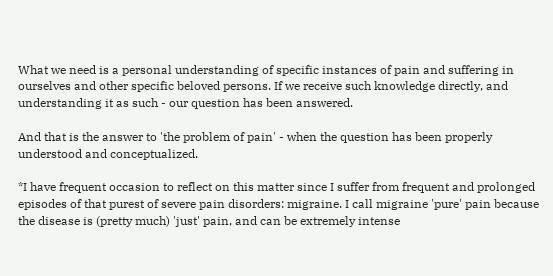What we need is a personal understanding of specific instances of pain and suffering in ourselves and other specific beloved persons. If we receive such knowledge directly, and understanding it as such - our question has been answered.

And that is the answer to 'the problem of pain' - when the question has been properly understood and conceptualized.

*I have frequent occasion to reflect on this matter since I suffer from frequent and prolonged episodes of that purest of severe pain disorders: migraine. I call migraine 'pure' pain because the disease is (pretty much) 'just' pain, and can be extremely intense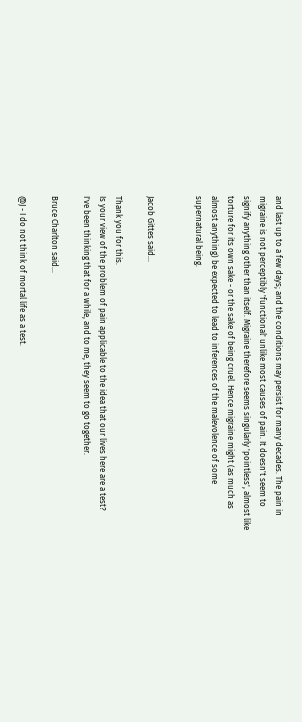and last up to a few days; and the conditions may persist for many decades. The pain in migraine is not perceptibly 'functional' unlike most causes of pain. It doesn't seem to signify anything other than itself. Migraine therefore seems singularly 'pointless', almost like torture for its own sake - or the sake of being cruel. Hence migraine might (as much as almost anything) be expected to lead to inferences of the malevolence of some supernatural being.


Jacob Gittes said...

Thank you for this.
Is your view of the problem of pain applicable to the idea that our lives here are a test?
I've been thinking that for a while, and to me, they seem to go together.

Bruce Charlton said...

@J - I do not think of mortal life as a test.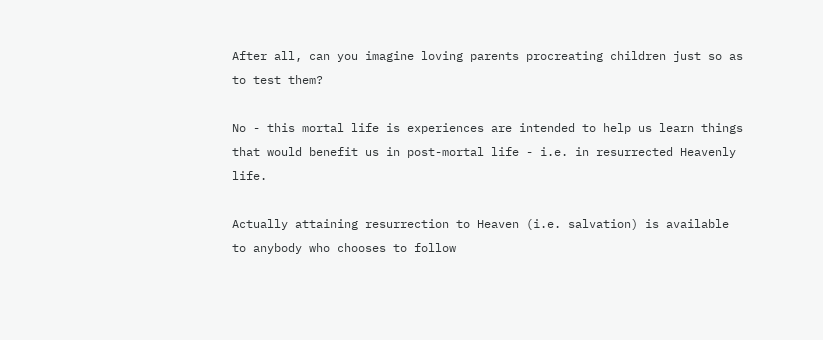After all, can you imagine loving parents procreating children just so as to test them?

No - this mortal life is experiences are intended to help us learn things that would benefit us in post-mortal life - i.e. in resurrected Heavenly life.

Actually attaining resurrection to Heaven (i.e. salvation) is available to anybody who chooses to follow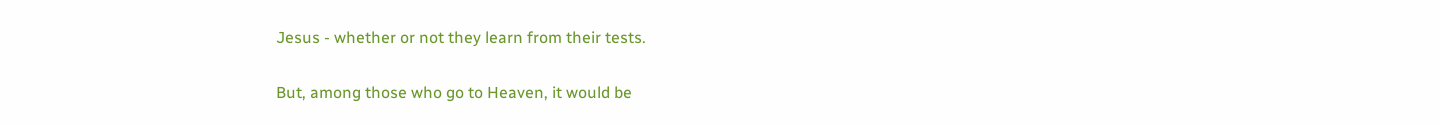Jesus - whether or not they learn from their tests.

But, among those who go to Heaven, it would be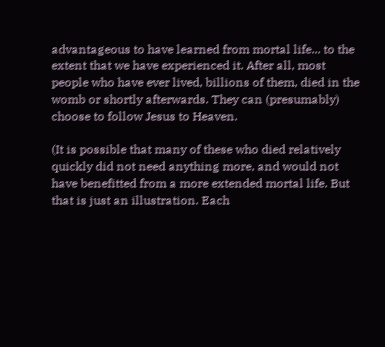advantageous to have learned from mortal life... to the extent that we have experienced it. After all, most people who have ever lived, billions of them, died in the womb or shortly afterwards. They can (presumably) choose to follow Jesus to Heaven.

(It is possible that many of these who died relatively quickly did not need anything more, and would not have benefitted from a more extended mortal life. But that is just an illustration. Each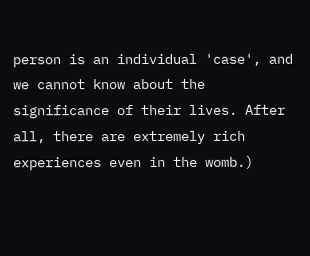person is an individual 'case', and we cannot know about the significance of their lives. After all, there are extremely rich experiences even in the womb.)